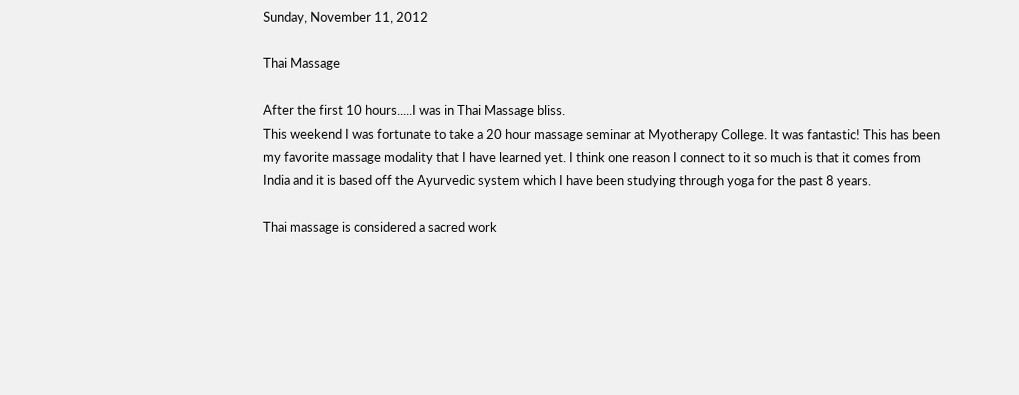Sunday, November 11, 2012

Thai Massage

After the first 10 hours.....I was in Thai Massage bliss.
This weekend I was fortunate to take a 20 hour massage seminar at Myotherapy College. It was fantastic! This has been my favorite massage modality that I have learned yet. I think one reason I connect to it so much is that it comes from India and it is based off the Ayurvedic system which I have been studying through yoga for the past 8 years.

Thai massage is considered a sacred work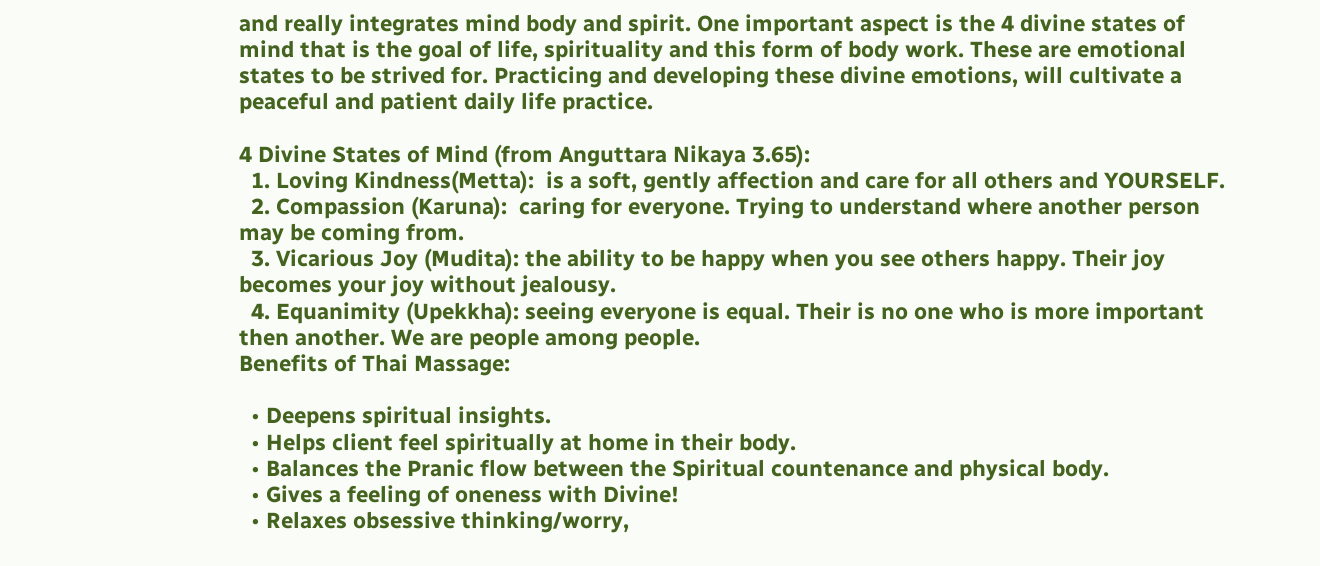and really integrates mind body and spirit. One important aspect is the 4 divine states of mind that is the goal of life, spirituality and this form of body work. These are emotional states to be strived for. Practicing and developing these divine emotions, will cultivate a peaceful and patient daily life practice.

4 Divine States of Mind (from Anguttara Nikaya 3.65):
  1. Loving Kindness(Metta):  is a soft, gently affection and care for all others and YOURSELF.
  2. Compassion (Karuna):  caring for everyone. Trying to understand where another person may be coming from.
  3. Vicarious Joy (Mudita): the ability to be happy when you see others happy. Their joy becomes your joy without jealousy.
  4. Equanimity (Upekkha): seeing everyone is equal. Their is no one who is more important then another. We are people among people.
Benefits of Thai Massage:

  • Deepens spiritual insights.
  • Helps client feel spiritually at home in their body.
  • Balances the Pranic flow between the Spiritual countenance and physical body.
  • Gives a feeling of oneness with Divine!
  • Relaxes obsessive thinking/worry,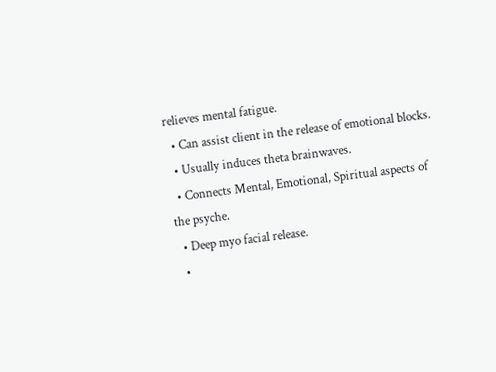relieves mental fatigue.
  • Can assist client in the release of emotional blocks.
  • Usually induces theta brainwaves.
  • Connects Mental, Emotional, Spiritual aspects of the psyche.
  • Deep myo facial release.
  •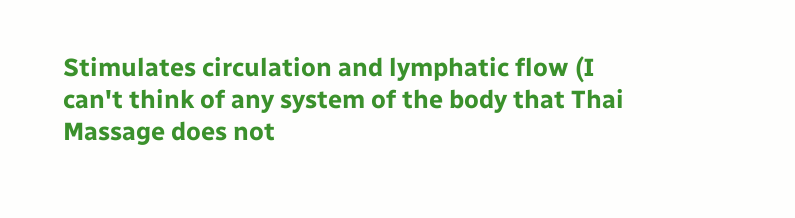Stimulates circulation and lymphatic flow (I can't think of any system of the body that Thai Massage does not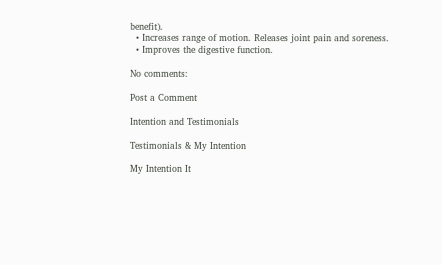benefit).
  • Increases range of motion. Releases joint pain and soreness.
  • Improves the digestive function.

No comments:

Post a Comment

Intention and Testimonials

Testimonials & My Intention

My Intention It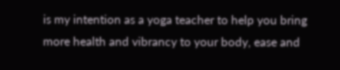is my intention as a yoga teacher to help you bring more health and vibrancy to your body, ease and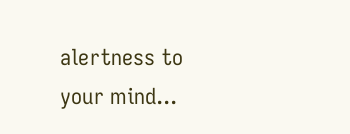alertness to your mind...